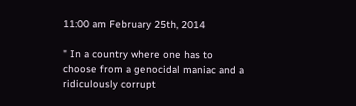11:00 am February 25th, 2014

" In a country where one has to choose from a genocidal maniac and a ridiculously corrupt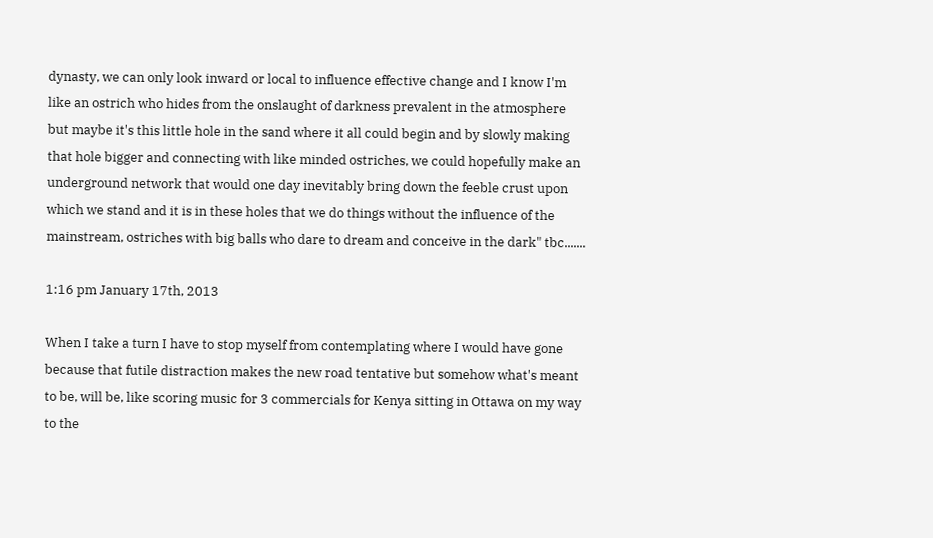dynasty, we can only look inward or local to influence effective change and I know I'm like an ostrich who hides from the onslaught of darkness prevalent in the atmosphere but maybe it's this little hole in the sand where it all could begin and by slowly making that hole bigger and connecting with like minded ostriches, we could hopefully make an underground network that would one day inevitably bring down the feeble crust upon which we stand and it is in these holes that we do things without the influence of the mainstream, ostriches with big balls who dare to dream and conceive in the dark" tbc.......

1:16 pm January 17th, 2013

When I take a turn I have to stop myself from contemplating where I would have gone because that futile distraction makes the new road tentative but somehow what's meant to be, will be, like scoring music for 3 commercials for Kenya sitting in Ottawa on my way to the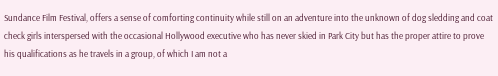Sundance Film Festival, offers a sense of comforting continuity while still on an adventure into the unknown of dog sledding and coat check girls interspersed with the occasional Hollywood executive who has never skied in Park City but has the proper attire to prove his qualifications as he travels in a group, of which I am not a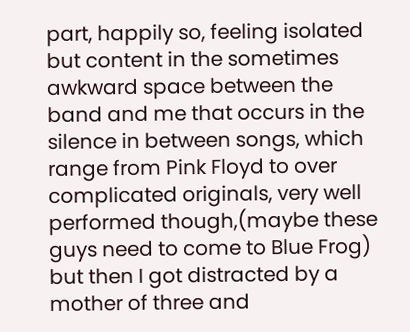part, happily so, feeling isolated but content in the sometimes awkward space between the band and me that occurs in the silence in between songs, which range from Pink Floyd to over complicated originals, very well performed though,(maybe these guys need to come to Blue Frog) but then I got distracted by a mother of three and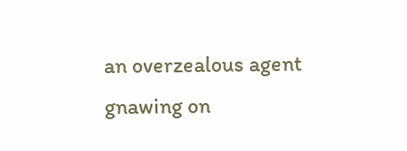an overzealous agent gnawing on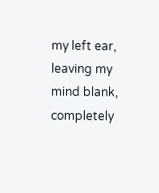my left ear, leaving my mind blank, completely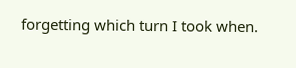forgetting which turn I took when.